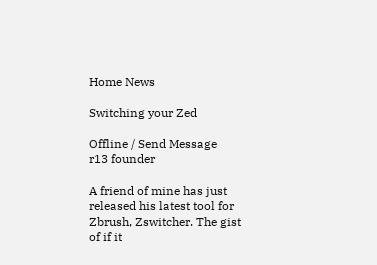Home News

Switching your Zed

Offline / Send Message
r13 founder

A friend of mine has just released his latest tool for Zbrush, Zswitcher. The gist of if it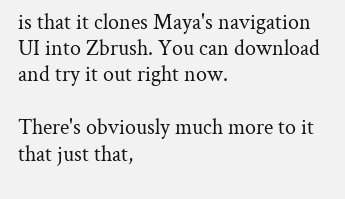is that it clones Maya's navigation UI into Zbrush. You can download and try it out right now.

There's obviously much more to it that just that,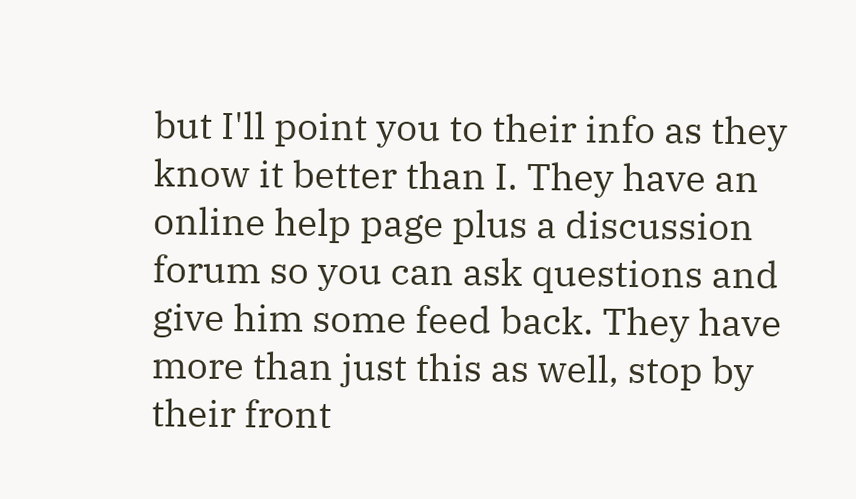but I'll point you to their info as they know it better than I. They have an online help page plus a discussion forum so you can ask questions and give him some feed back. They have more than just this as well, stop by their front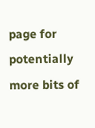page for potentially more bits of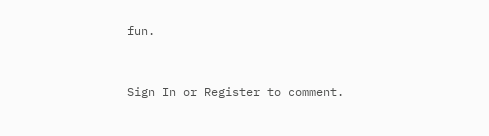fun.


Sign In or Register to comment.